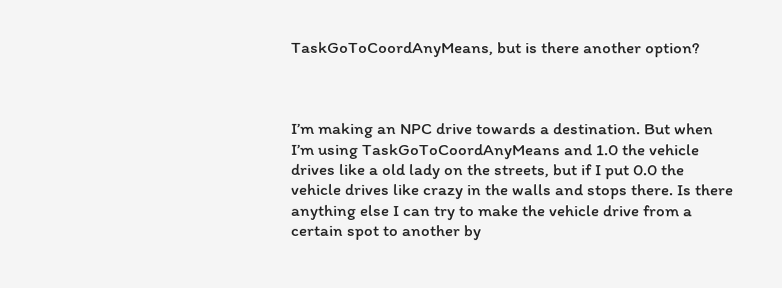TaskGoToCoordAnyMeans, but is there another option?



I’m making an NPC drive towards a destination. But when I’m using TaskGoToCoordAnyMeans and 1.0 the vehicle drives like a old lady on the streets, but if I put 0.0 the vehicle drives like crazy in the walls and stops there. Is there anything else I can try to make the vehicle drive from a certain spot to another by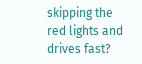skipping the red lights and drives fast?